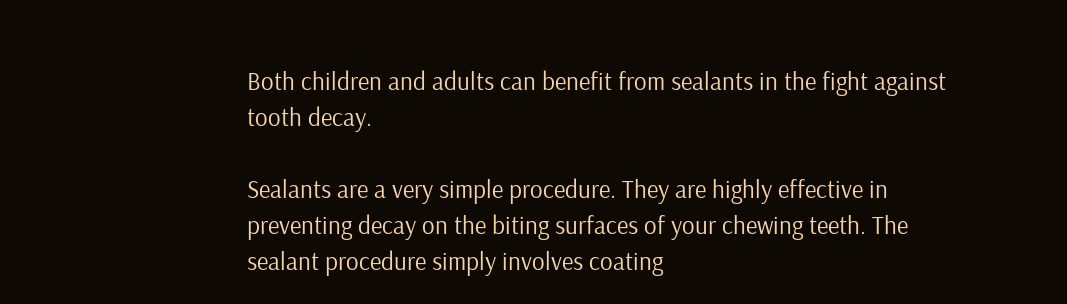Both children and adults can benefit from sealants in the fight against tooth decay.

Sealants are a very simple procedure. They are highly effective in preventing decay on the biting surfaces of your chewing teeth. The sealant procedure simply involves coating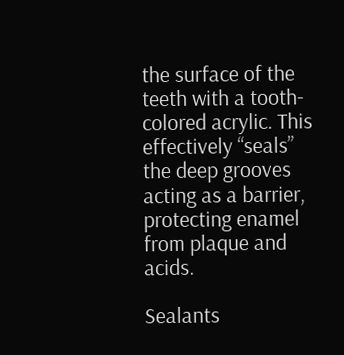the surface of the teeth with a tooth-colored acrylic. This effectively “seals” the deep grooves acting as a barrier, protecting enamel from plaque and acids.

Sealants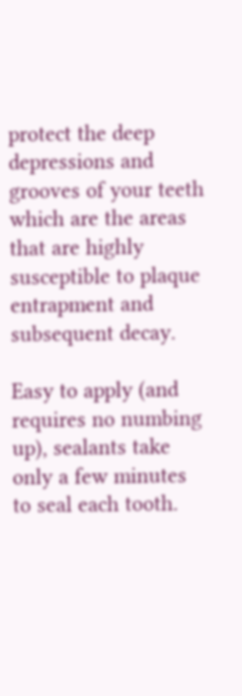protect the deep depressions and grooves of your teeth which are the areas that are highly susceptible to plaque entrapment and subsequent decay.

Easy to apply (and requires no numbing up), sealants take only a few minutes to seal each tooth.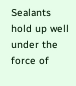Sealants hold up well under the force of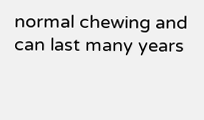normal chewing and can last many years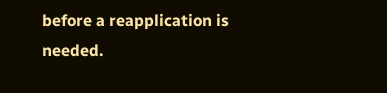before a reapplication is needed.